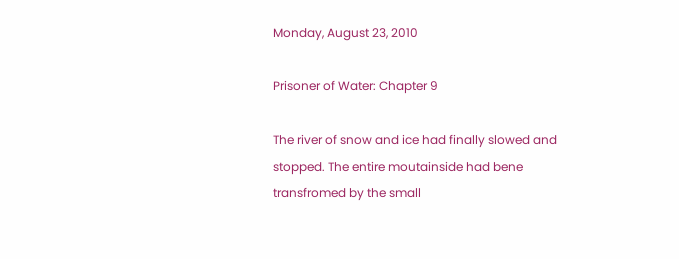Monday, August 23, 2010

Prisoner of Water: Chapter 9

The river of snow and ice had finally slowed and stopped. The entire moutainside had bene transfromed by the small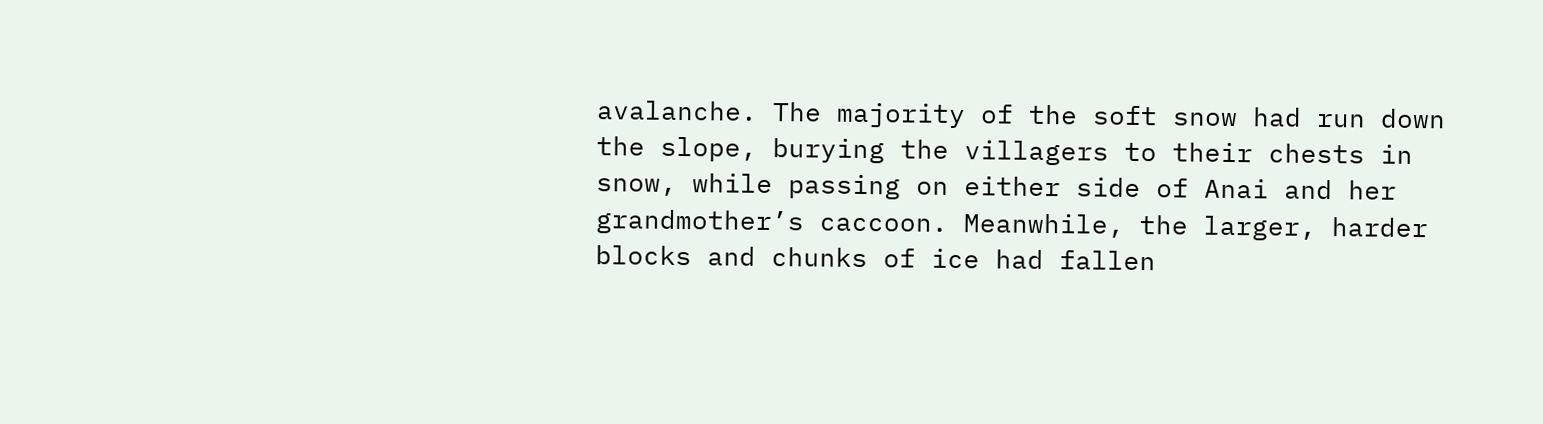avalanche. The majority of the soft snow had run down the slope, burying the villagers to their chests in snow, while passing on either side of Anai and her grandmother’s caccoon. Meanwhile, the larger, harder blocks and chunks of ice had fallen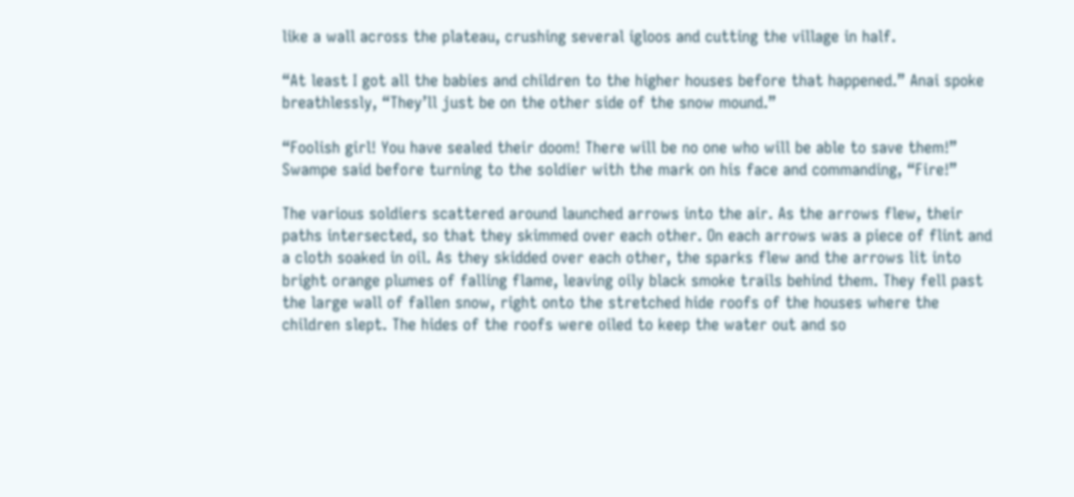like a wall across the plateau, crushing several igloos and cutting the village in half.

“At least I got all the babies and children to the higher houses before that happened.” Anai spoke breathlessly, “They’ll just be on the other side of the snow mound.”

“Foolish girl! You have sealed their doom! There will be no one who will be able to save them!” Swampe said before turning to the soldier with the mark on his face and commanding, “Fire!”

The various soldiers scattered around launched arrows into the air. As the arrows flew, their paths intersected, so that they skimmed over each other. On each arrows was a piece of flint and a cloth soaked in oil. As they skidded over each other, the sparks flew and the arrows lit into bright orange plumes of falling flame, leaving oily black smoke trails behind them. They fell past the large wall of fallen snow, right onto the stretched hide roofs of the houses where the children slept. The hides of the roofs were oiled to keep the water out and so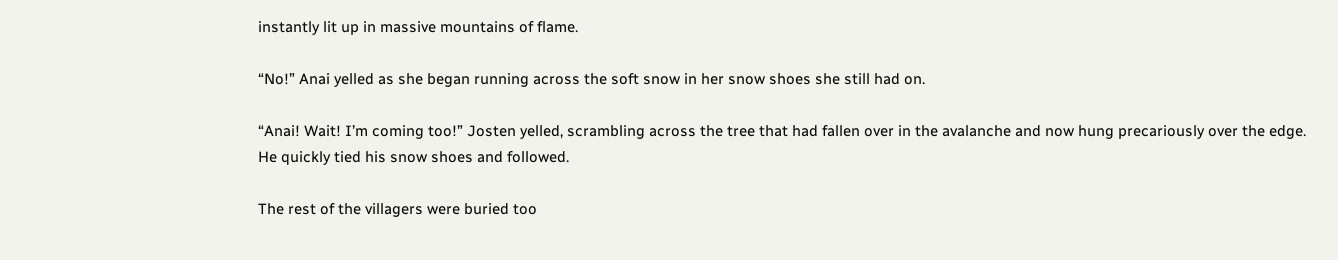instantly lit up in massive mountains of flame.

“No!” Anai yelled as she began running across the soft snow in her snow shoes she still had on.

“Anai! Wait! I’m coming too!” Josten yelled, scrambling across the tree that had fallen over in the avalanche and now hung precariously over the edge. He quickly tied his snow shoes and followed.

The rest of the villagers were buried too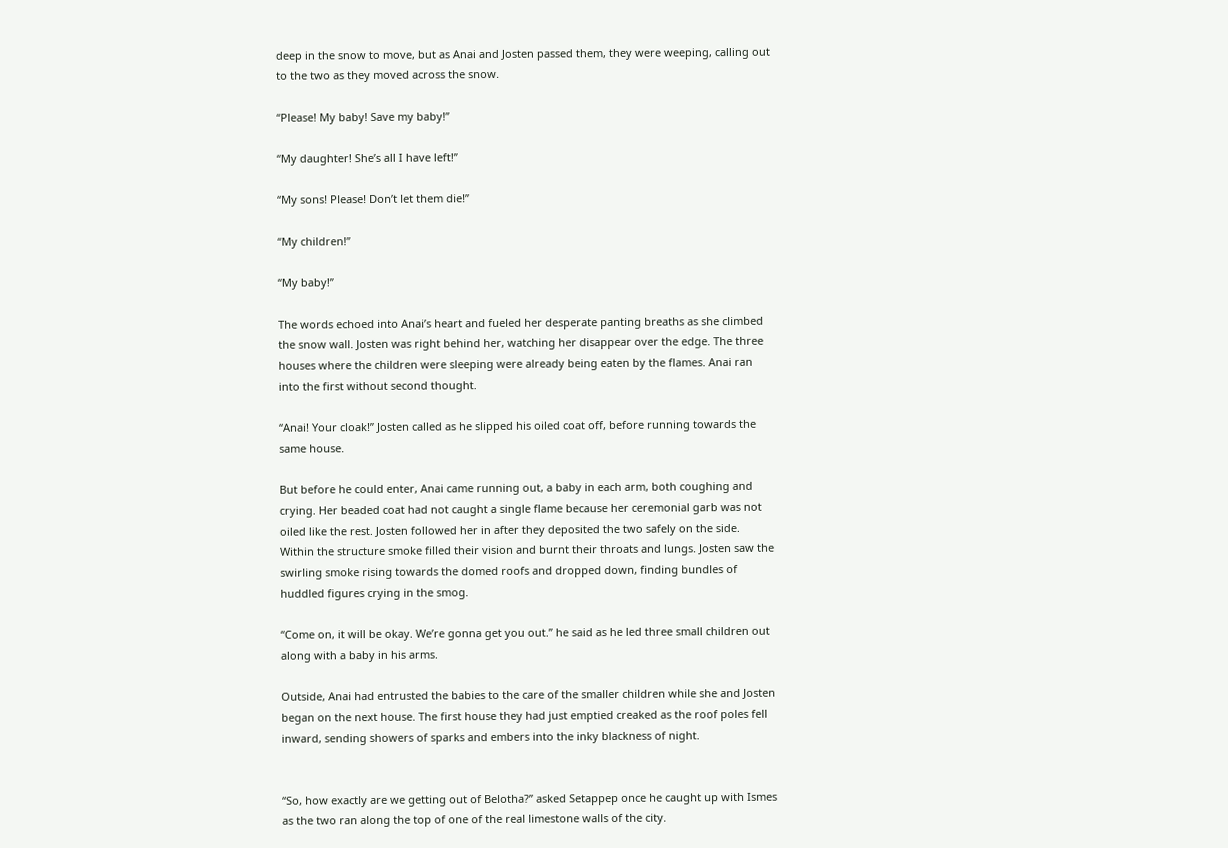deep in the snow to move, but as Anai and Josten passed them, they were weeping, calling out to the two as they moved across the snow.

“Please! My baby! Save my baby!”

“My daughter! She’s all I have left!”

“My sons! Please! Don’t let them die!”

“My children!”

“My baby!”

The words echoed into Anai’s heart and fueled her desperate panting breaths as she climbed the snow wall. Josten was right behind her, watching her disappear over the edge. The three houses where the children were sleeping were already being eaten by the flames. Anai ran into the first without second thought.

“Anai! Your cloak!” Josten called as he slipped his oiled coat off, before running towards the same house.

But before he could enter, Anai came running out, a baby in each arm, both coughing and crying. Her beaded coat had not caught a single flame because her ceremonial garb was not oiled like the rest. Josten followed her in after they deposited the two safely on the side. Within the structure smoke filled their vision and burnt their throats and lungs. Josten saw the swirling smoke rising towards the domed roofs and dropped down, finding bundles of huddled figures crying in the smog.

“Come on, it will be okay. We’re gonna get you out.” he said as he led three small children out along with a baby in his arms.

Outside, Anai had entrusted the babies to the care of the smaller children while she and Josten began on the next house. The first house they had just emptied creaked as the roof poles fell inward, sending showers of sparks and embers into the inky blackness of night.


“So, how exactly are we getting out of Belotha?” asked Setappep once he caught up with Ismes as the two ran along the top of one of the real limestone walls of the city.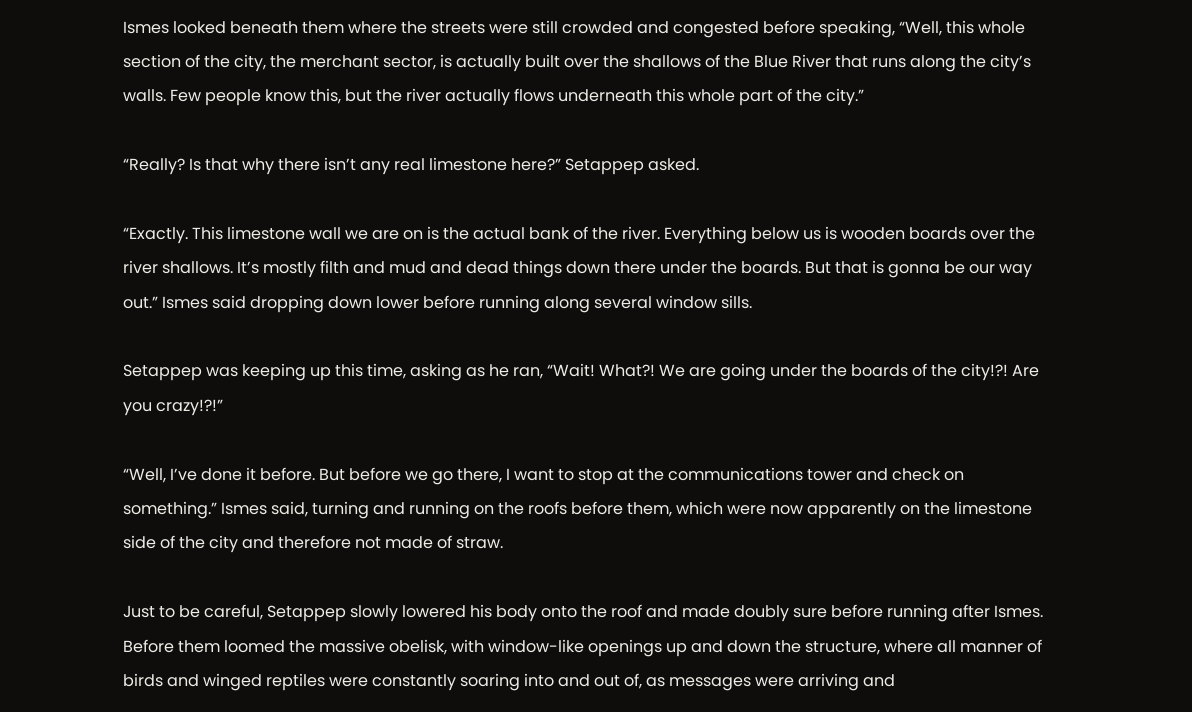Ismes looked beneath them where the streets were still crowded and congested before speaking, “Well, this whole section of the city, the merchant sector, is actually built over the shallows of the Blue River that runs along the city’s walls. Few people know this, but the river actually flows underneath this whole part of the city.”

“Really? Is that why there isn’t any real limestone here?” Setappep asked.

“Exactly. This limestone wall we are on is the actual bank of the river. Everything below us is wooden boards over the river shallows. It’s mostly filth and mud and dead things down there under the boards. But that is gonna be our way out.” Ismes said dropping down lower before running along several window sills.

Setappep was keeping up this time, asking as he ran, “Wait! What?! We are going under the boards of the city!?! Are you crazy!?!”

“Well, I’ve done it before. But before we go there, I want to stop at the communications tower and check on something.” Ismes said, turning and running on the roofs before them, which were now apparently on the limestone side of the city and therefore not made of straw.

Just to be careful, Setappep slowly lowered his body onto the roof and made doubly sure before running after Ismes. Before them loomed the massive obelisk, with window-like openings up and down the structure, where all manner of birds and winged reptiles were constantly soaring into and out of, as messages were arriving and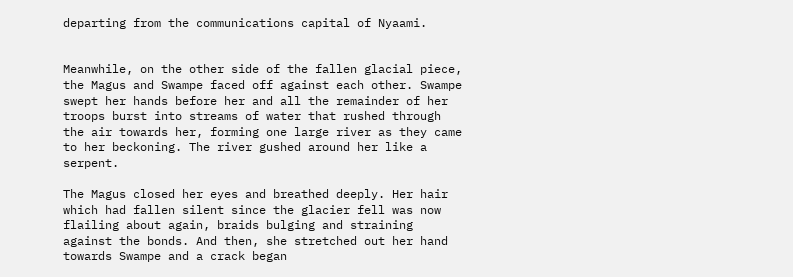departing from the communications capital of Nyaami.


Meanwhile, on the other side of the fallen glacial piece, the Magus and Swampe faced off against each other. Swampe swept her hands before her and all the remainder of her troops burst into streams of water that rushed through the air towards her, forming one large river as they came to her beckoning. The river gushed around her like a serpent.

The Magus closed her eyes and breathed deeply. Her hair which had fallen silent since the glacier fell was now flailing about again, braids bulging and straining against the bonds. And then, she stretched out her hand towards Swampe and a crack began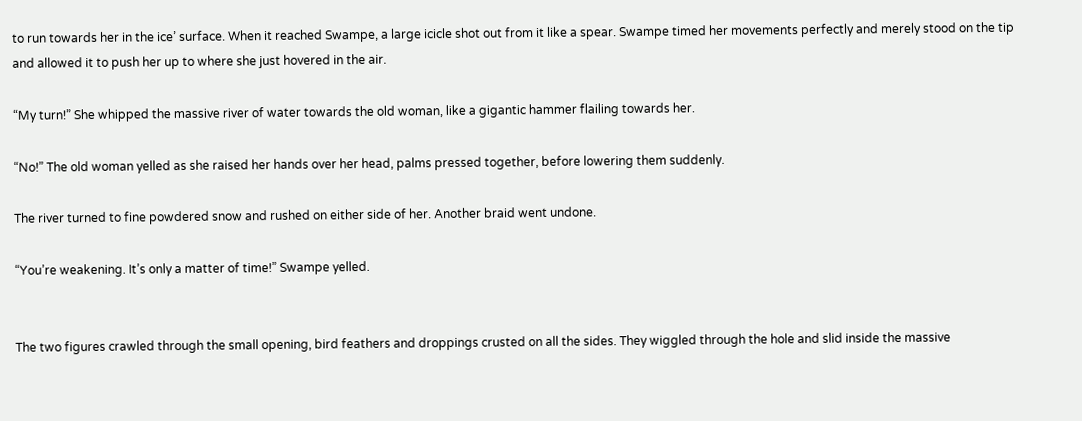to run towards her in the ice’ surface. When it reached Swampe, a large icicle shot out from it like a spear. Swampe timed her movements perfectly and merely stood on the tip and allowed it to push her up to where she just hovered in the air.

“My turn!” She whipped the massive river of water towards the old woman, like a gigantic hammer flailing towards her.

“No!” The old woman yelled as she raised her hands over her head, palms pressed together, before lowering them suddenly.

The river turned to fine powdered snow and rushed on either side of her. Another braid went undone.

“You’re weakening. It’s only a matter of time!” Swampe yelled.


The two figures crawled through the small opening, bird feathers and droppings crusted on all the sides. They wiggled through the hole and slid inside the massive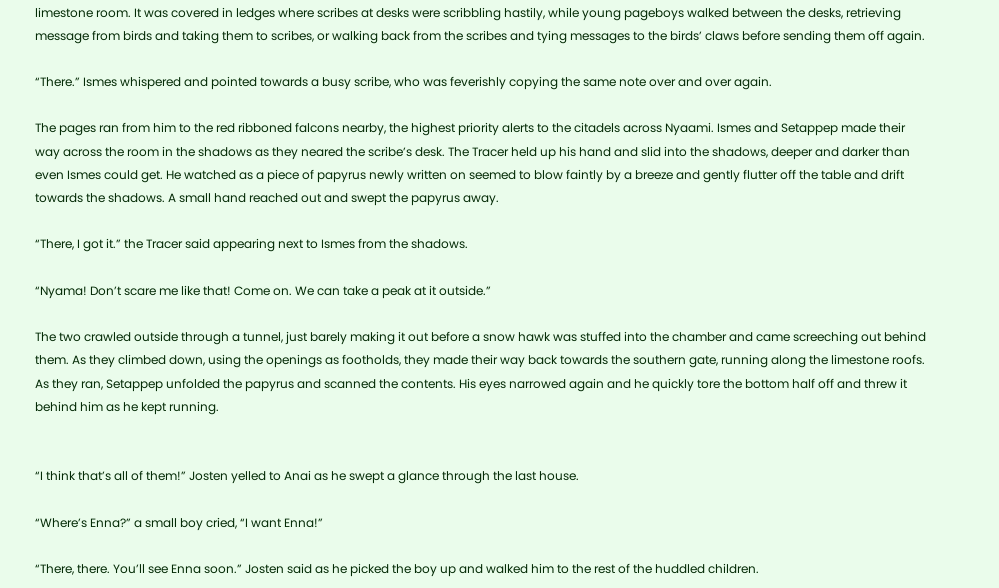limestone room. It was covered in ledges where scribes at desks were scribbling hastily, while young pageboys walked between the desks, retrieving message from birds and taking them to scribes, or walking back from the scribes and tying messages to the birds’ claws before sending them off again.

“There.” Ismes whispered and pointed towards a busy scribe, who was feverishly copying the same note over and over again.

The pages ran from him to the red ribboned falcons nearby, the highest priority alerts to the citadels across Nyaami. Ismes and Setappep made their way across the room in the shadows as they neared the scribe’s desk. The Tracer held up his hand and slid into the shadows, deeper and darker than even Ismes could get. He watched as a piece of papyrus newly written on seemed to blow faintly by a breeze and gently flutter off the table and drift towards the shadows. A small hand reached out and swept the papyrus away.

“There, I got it.” the Tracer said appearing next to Ismes from the shadows.

“Nyama! Don’t scare me like that! Come on. We can take a peak at it outside.”

The two crawled outside through a tunnel, just barely making it out before a snow hawk was stuffed into the chamber and came screeching out behind them. As they climbed down, using the openings as footholds, they made their way back towards the southern gate, running along the limestone roofs. As they ran, Setappep unfolded the papyrus and scanned the contents. His eyes narrowed again and he quickly tore the bottom half off and threw it behind him as he kept running.


“I think that’s all of them!” Josten yelled to Anai as he swept a glance through the last house.

“Where’s Enna?” a small boy cried, “I want Enna!”

“There, there. You’ll see Enna soon.” Josten said as he picked the boy up and walked him to the rest of the huddled children.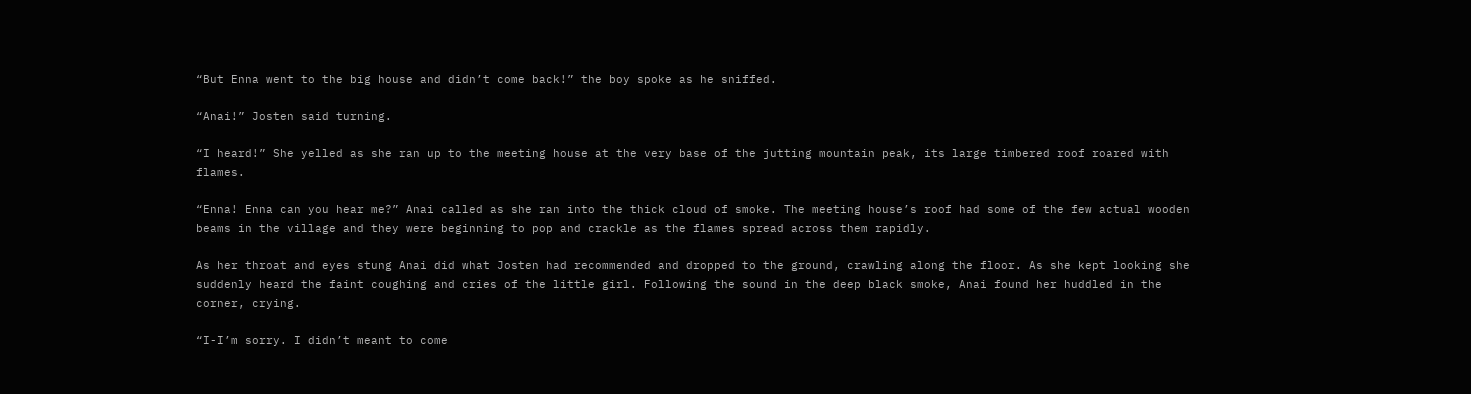“But Enna went to the big house and didn’t come back!” the boy spoke as he sniffed.

“Anai!” Josten said turning.

“I heard!” She yelled as she ran up to the meeting house at the very base of the jutting mountain peak, its large timbered roof roared with flames.

“Enna! Enna can you hear me?” Anai called as she ran into the thick cloud of smoke. The meeting house’s roof had some of the few actual wooden beams in the village and they were beginning to pop and crackle as the flames spread across them rapidly.

As her throat and eyes stung Anai did what Josten had recommended and dropped to the ground, crawling along the floor. As she kept looking she suddenly heard the faint coughing and cries of the little girl. Following the sound in the deep black smoke, Anai found her huddled in the corner, crying.

“I-I’m sorry. I didn’t meant to come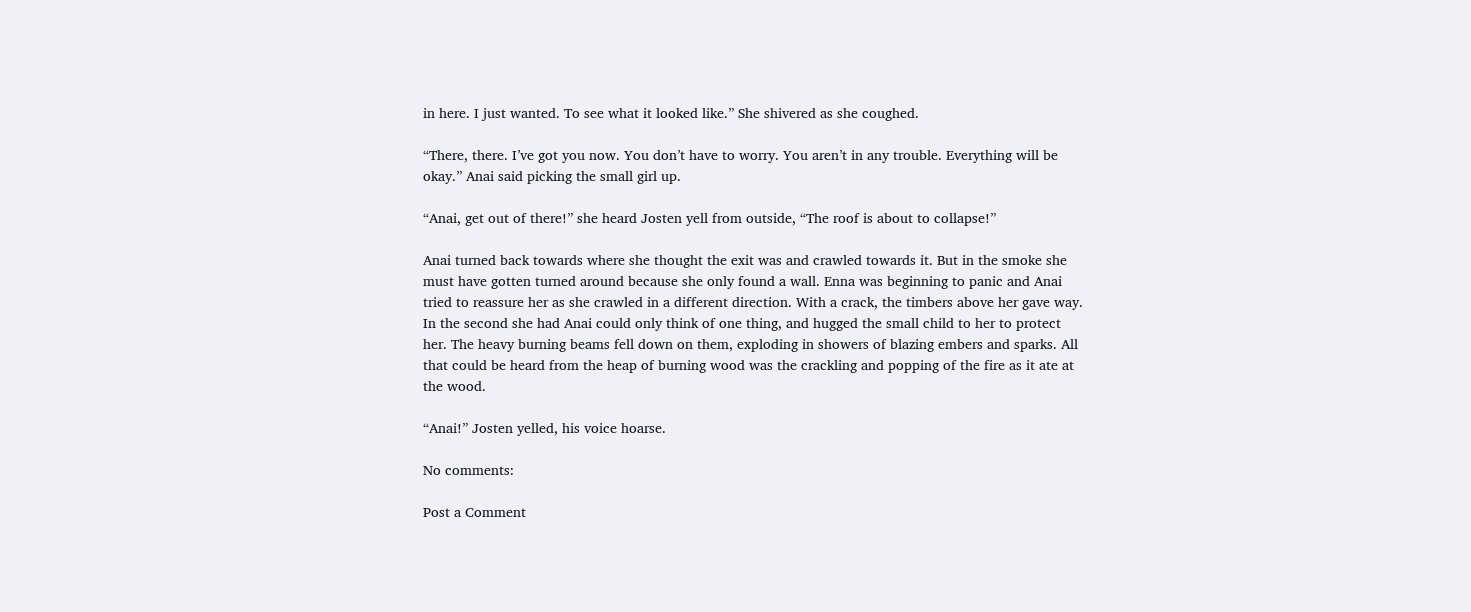in here. I just wanted. To see what it looked like.” She shivered as she coughed.

“There, there. I’ve got you now. You don’t have to worry. You aren’t in any trouble. Everything will be okay.” Anai said picking the small girl up.

“Anai, get out of there!” she heard Josten yell from outside, “The roof is about to collapse!”

Anai turned back towards where she thought the exit was and crawled towards it. But in the smoke she must have gotten turned around because she only found a wall. Enna was beginning to panic and Anai tried to reassure her as she crawled in a different direction. With a crack, the timbers above her gave way. In the second she had Anai could only think of one thing, and hugged the small child to her to protect her. The heavy burning beams fell down on them, exploding in showers of blazing embers and sparks. All that could be heard from the heap of burning wood was the crackling and popping of the fire as it ate at the wood.

“Anai!” Josten yelled, his voice hoarse.

No comments:

Post a Comment